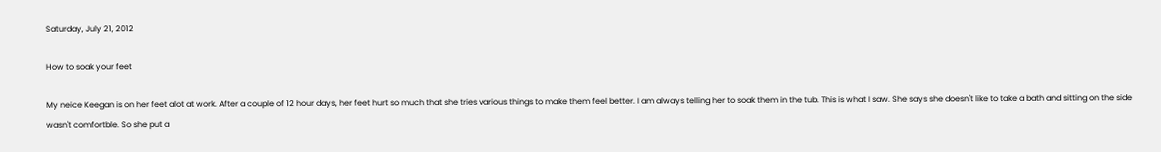Saturday, July 21, 2012

How to soak your feet

My neice Keegan is on her feet alot at work. After a couple of 12 hour days, her feet hurt so much that she tries various things to make them feel better. I am always telling her to soak them in the tub. This is what I saw. She says she doesn't like to take a bath and sitting on the side wasn't comfortble. So she put a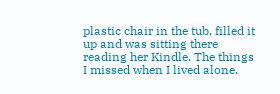plastic chair in the tub, filled it up and was sitting there reading her Kindle. The things I missed when I lived alone.